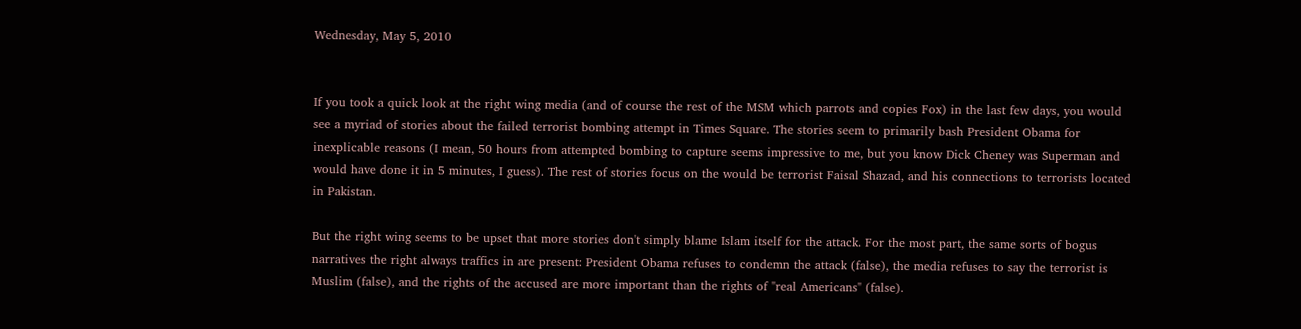Wednesday, May 5, 2010


If you took a quick look at the right wing media (and of course the rest of the MSM which parrots and copies Fox) in the last few days, you would see a myriad of stories about the failed terrorist bombing attempt in Times Square. The stories seem to primarily bash President Obama for inexplicable reasons (I mean, 50 hours from attempted bombing to capture seems impressive to me, but you know Dick Cheney was Superman and would have done it in 5 minutes, I guess). The rest of stories focus on the would be terrorist Faisal Shazad, and his connections to terrorists located in Pakistan.

But the right wing seems to be upset that more stories don't simply blame Islam itself for the attack. For the most part, the same sorts of bogus narratives the right always traffics in are present: President Obama refuses to condemn the attack (false), the media refuses to say the terrorist is Muslim (false), and the rights of the accused are more important than the rights of "real Americans" (false).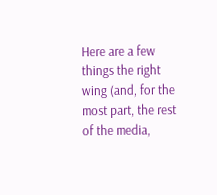Here are a few things the right wing (and, for the most part, the rest of the media,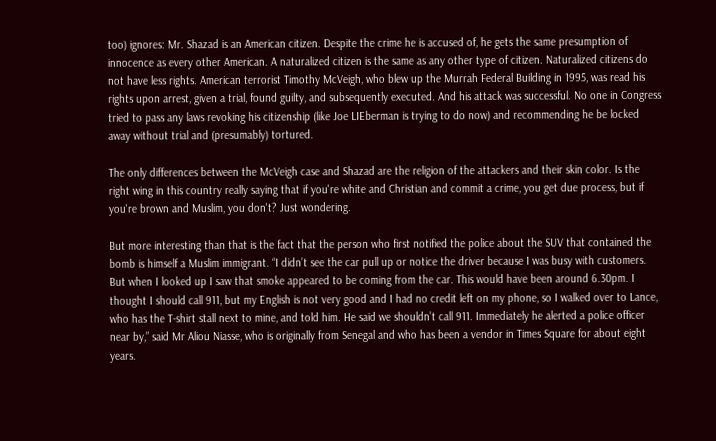too) ignores: Mr. Shazad is an American citizen. Despite the crime he is accused of, he gets the same presumption of innocence as every other American. A naturalized citizen is the same as any other type of citizen. Naturalized citizens do not have less rights. American terrorist Timothy McVeigh, who blew up the Murrah Federal Building in 1995, was read his rights upon arrest, given a trial, found guilty, and subsequently executed. And his attack was successful. No one in Congress tried to pass any laws revoking his citizenship (like Joe LIEberman is trying to do now) and recommending he be locked away without trial and (presumably) tortured.

The only differences between the McVeigh case and Shazad are the religion of the attackers and their skin color. Is the right wing in this country really saying that if you're white and Christian and commit a crime, you get due process, but if you're brown and Muslim, you don't? Just wondering.

But more interesting than that is the fact that the person who first notified the police about the SUV that contained the bomb is himself a Muslim immigrant. “I didn’t see the car pull up or notice the driver because I was busy with customers. But when I looked up I saw that smoke appeared to be coming from the car. This would have been around 6.30pm. I thought I should call 911, but my English is not very good and I had no credit left on my phone, so I walked over to Lance, who has the T-shirt stall next to mine, and told him. He said we shouldn’t call 911. Immediately he alerted a police officer near by,” said Mr Aliou Niasse, who is originally from Senegal and who has been a vendor in Times Square for about eight years.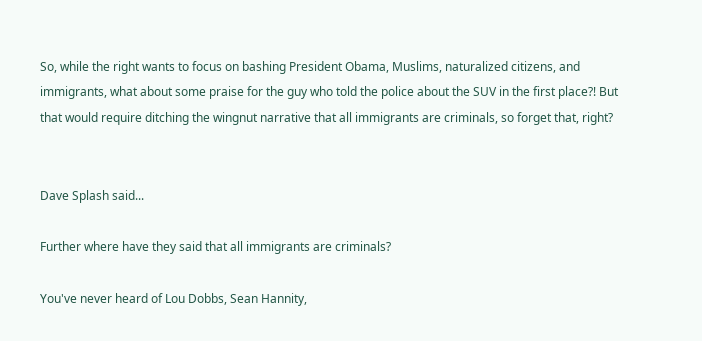So, while the right wants to focus on bashing President Obama, Muslims, naturalized citizens, and immigrants, what about some praise for the guy who told the police about the SUV in the first place?! But that would require ditching the wingnut narrative that all immigrants are criminals, so forget that, right?


Dave Splash said...

Further where have they said that all immigrants are criminals?

You've never heard of Lou Dobbs, Sean Hannity,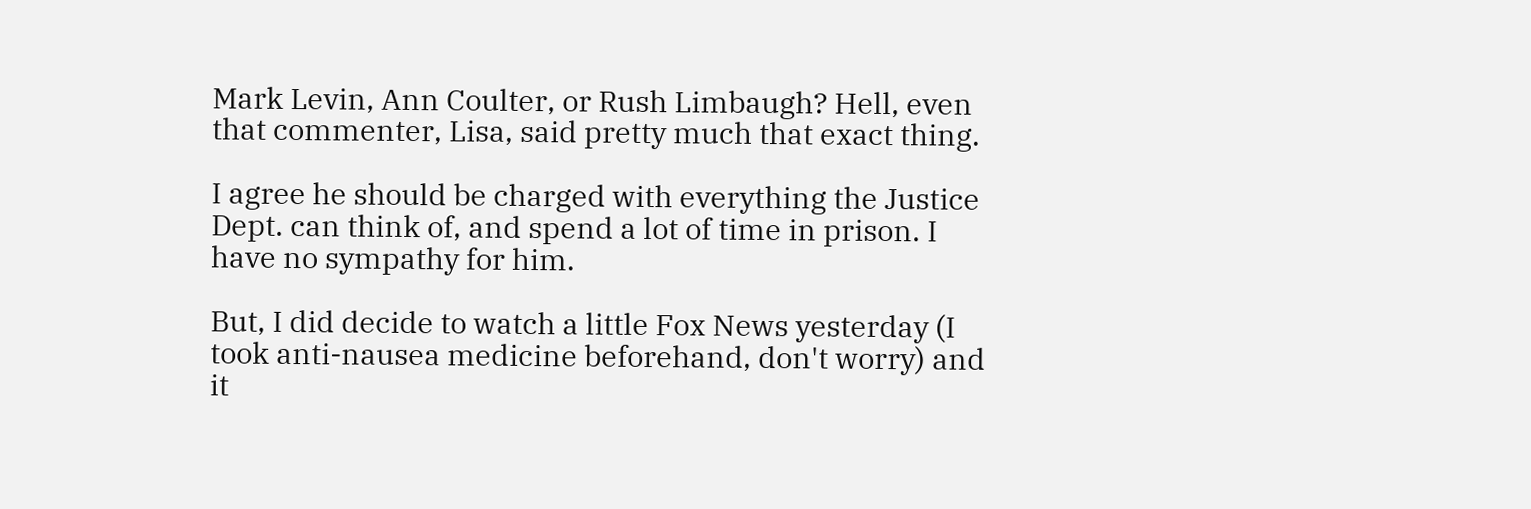Mark Levin, Ann Coulter, or Rush Limbaugh? Hell, even that commenter, Lisa, said pretty much that exact thing.

I agree he should be charged with everything the Justice Dept. can think of, and spend a lot of time in prison. I have no sympathy for him.

But, I did decide to watch a little Fox News yesterday (I took anti-nausea medicine beforehand, don't worry) and it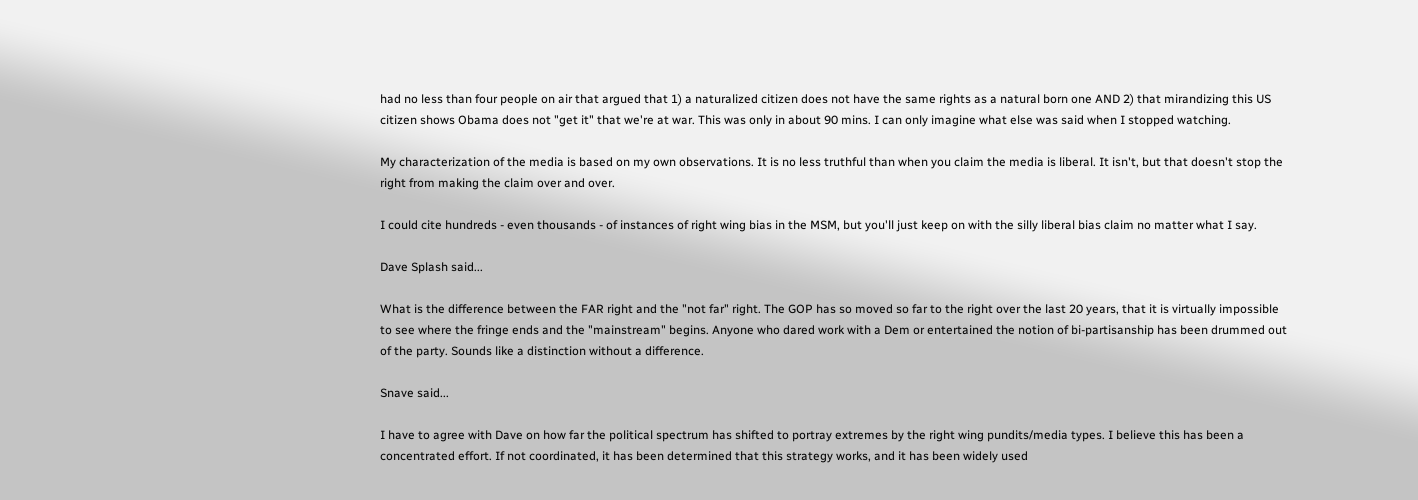had no less than four people on air that argued that 1) a naturalized citizen does not have the same rights as a natural born one AND 2) that mirandizing this US citizen shows Obama does not "get it" that we're at war. This was only in about 90 mins. I can only imagine what else was said when I stopped watching.

My characterization of the media is based on my own observations. It is no less truthful than when you claim the media is liberal. It isn't, but that doesn't stop the right from making the claim over and over.

I could cite hundreds - even thousands - of instances of right wing bias in the MSM, but you'll just keep on with the silly liberal bias claim no matter what I say.

Dave Splash said...

What is the difference between the FAR right and the "not far" right. The GOP has so moved so far to the right over the last 20 years, that it is virtually impossible to see where the fringe ends and the "mainstream" begins. Anyone who dared work with a Dem or entertained the notion of bi-partisanship has been drummed out of the party. Sounds like a distinction without a difference.

Snave said...

I have to agree with Dave on how far the political spectrum has shifted to portray extremes by the right wing pundits/media types. I believe this has been a concentrated effort. If not coordinated, it has been determined that this strategy works, and it has been widely used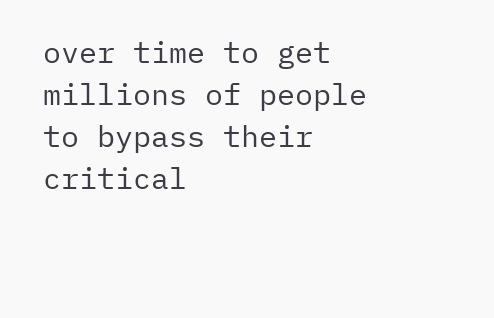over time to get millions of people to bypass their critical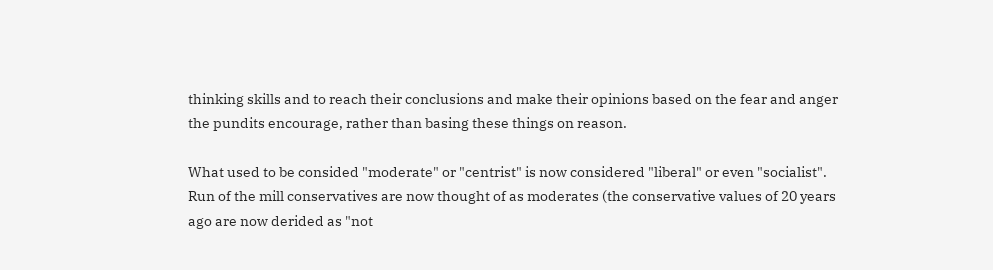thinking skills and to reach their conclusions and make their opinions based on the fear and anger the pundits encourage, rather than basing these things on reason.

What used to be consided "moderate" or "centrist" is now considered "liberal" or even "socialist". Run of the mill conservatives are now thought of as moderates (the conservative values of 20 years ago are now derided as "not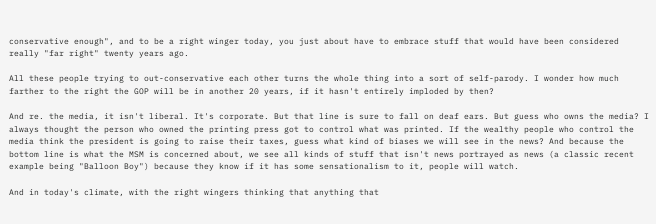conservative enough", and to be a right winger today, you just about have to embrace stuff that would have been considered really "far right" twenty years ago.

All these people trying to out-conservative each other turns the whole thing into a sort of self-parody. I wonder how much farther to the right the GOP will be in another 20 years, if it hasn't entirely imploded by then?

And re. the media, it isn't liberal. It's corporate. But that line is sure to fall on deaf ears. But guess who owns the media? I always thought the person who owned the printing press got to control what was printed. If the wealthy people who control the media think the president is going to raise their taxes, guess what kind of biases we will see in the news? And because the bottom line is what the MSM is concerned about, we see all kinds of stuff that isn't news portrayed as news (a classic recent example being "Balloon Boy") because they know if it has some sensationalism to it, people will watch.

And in today's climate, with the right wingers thinking that anything that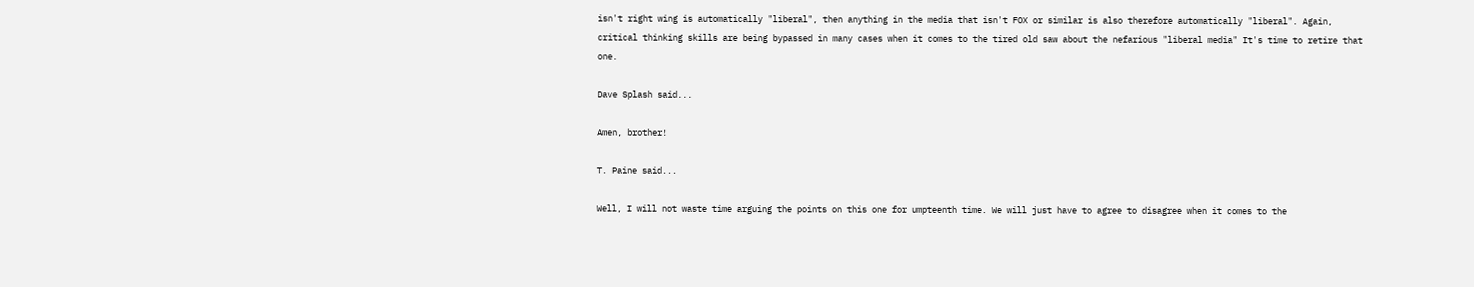isn't right wing is automatically "liberal", then anything in the media that isn't FOX or similar is also therefore automatically "liberal". Again, critical thinking skills are being bypassed in many cases when it comes to the tired old saw about the nefarious "liberal media" It's time to retire that one.

Dave Splash said...

Amen, brother!

T. Paine said...

Well, I will not waste time arguing the points on this one for umpteenth time. We will just have to agree to disagree when it comes to the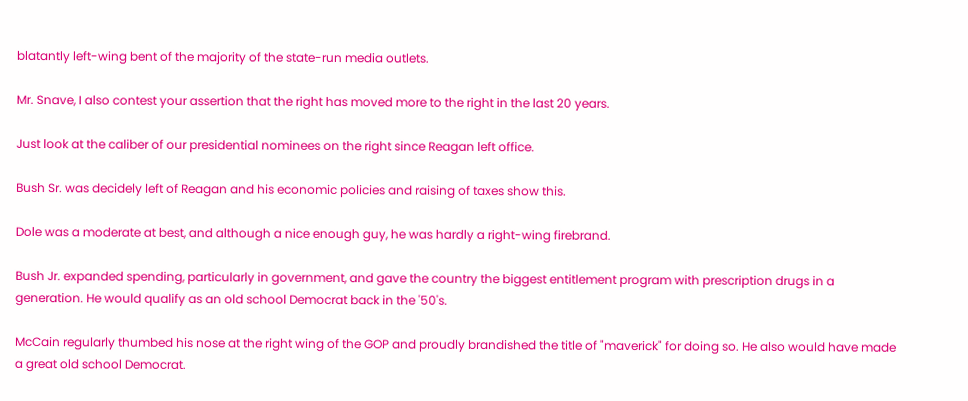blatantly left-wing bent of the majority of the state-run media outlets.

Mr. Snave, I also contest your assertion that the right has moved more to the right in the last 20 years.

Just look at the caliber of our presidential nominees on the right since Reagan left office.

Bush Sr. was decidely left of Reagan and his economic policies and raising of taxes show this.

Dole was a moderate at best, and although a nice enough guy, he was hardly a right-wing firebrand.

Bush Jr. expanded spending, particularly in government, and gave the country the biggest entitlement program with prescription drugs in a generation. He would qualify as an old school Democrat back in the '50's.

McCain regularly thumbed his nose at the right wing of the GOP and proudly brandished the title of "maverick" for doing so. He also would have made a great old school Democrat.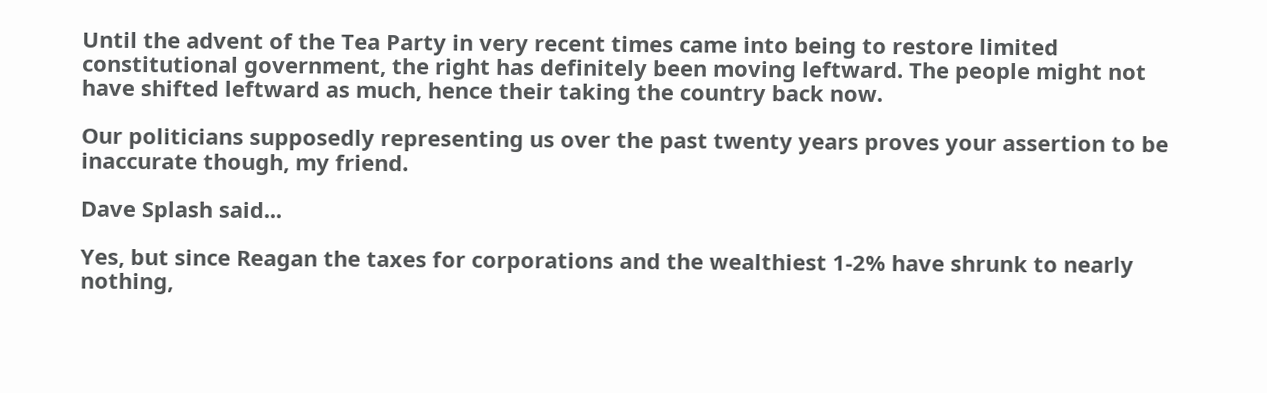Until the advent of the Tea Party in very recent times came into being to restore limited constitutional government, the right has definitely been moving leftward. The people might not have shifted leftward as much, hence their taking the country back now.

Our politicians supposedly representing us over the past twenty years proves your assertion to be inaccurate though, my friend.

Dave Splash said...

Yes, but since Reagan the taxes for corporations and the wealthiest 1-2% have shrunk to nearly nothing,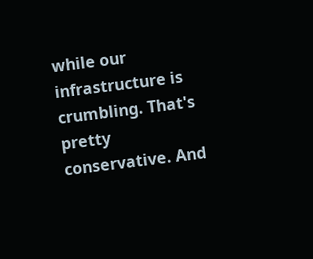while our infrastructure is crumbling. That's pretty conservative. And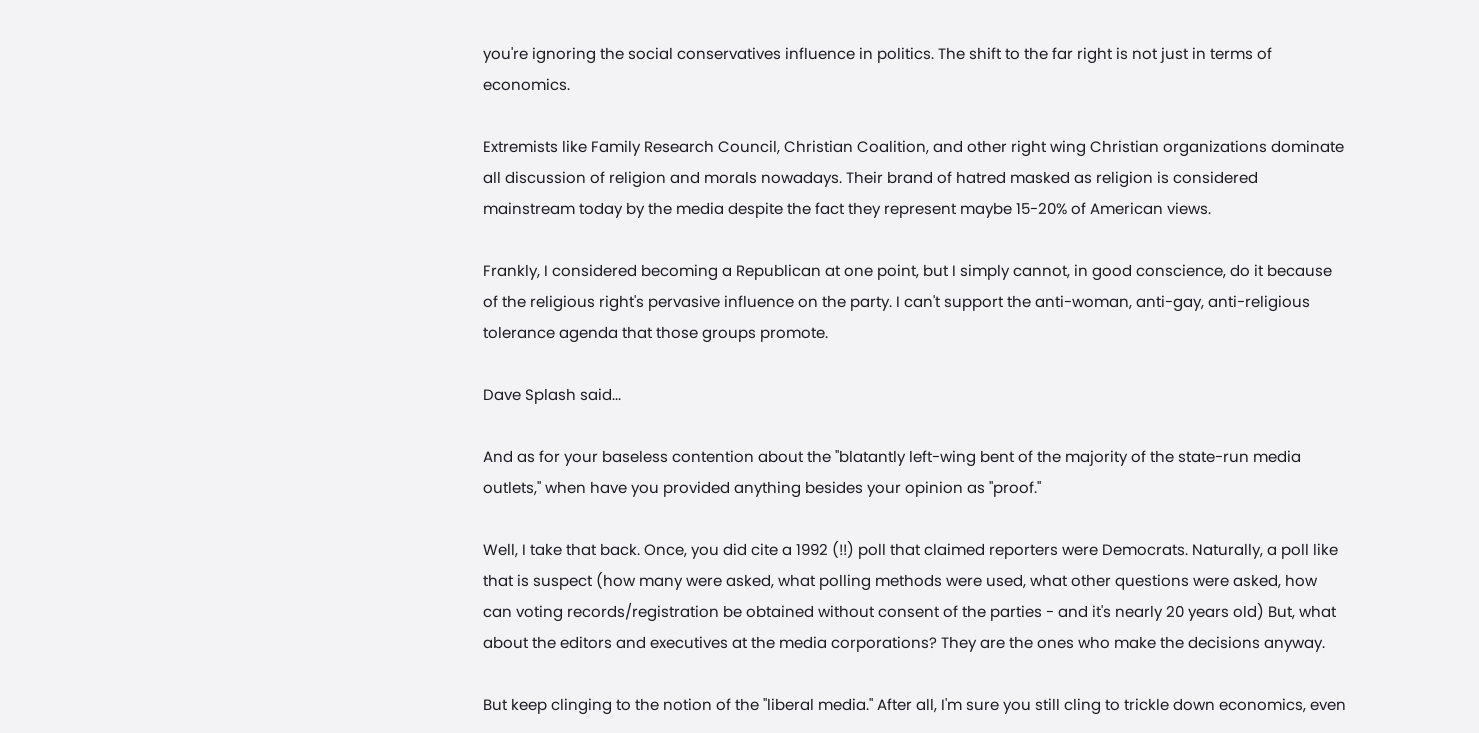you're ignoring the social conservatives influence in politics. The shift to the far right is not just in terms of economics.

Extremists like Family Research Council, Christian Coalition, and other right wing Christian organizations dominate all discussion of religion and morals nowadays. Their brand of hatred masked as religion is considered mainstream today by the media despite the fact they represent maybe 15-20% of American views.

Frankly, I considered becoming a Republican at one point, but I simply cannot, in good conscience, do it because of the religious right's pervasive influence on the party. I can't support the anti-woman, anti-gay, anti-religious tolerance agenda that those groups promote.

Dave Splash said...

And as for your baseless contention about the "blatantly left-wing bent of the majority of the state-run media outlets," when have you provided anything besides your opinion as "proof."

Well, I take that back. Once, you did cite a 1992 (!!) poll that claimed reporters were Democrats. Naturally, a poll like that is suspect (how many were asked, what polling methods were used, what other questions were asked, how can voting records/registration be obtained without consent of the parties - and it's nearly 20 years old) But, what about the editors and executives at the media corporations? They are the ones who make the decisions anyway.

But keep clinging to the notion of the "liberal media." After all, I'm sure you still cling to trickle down economics, even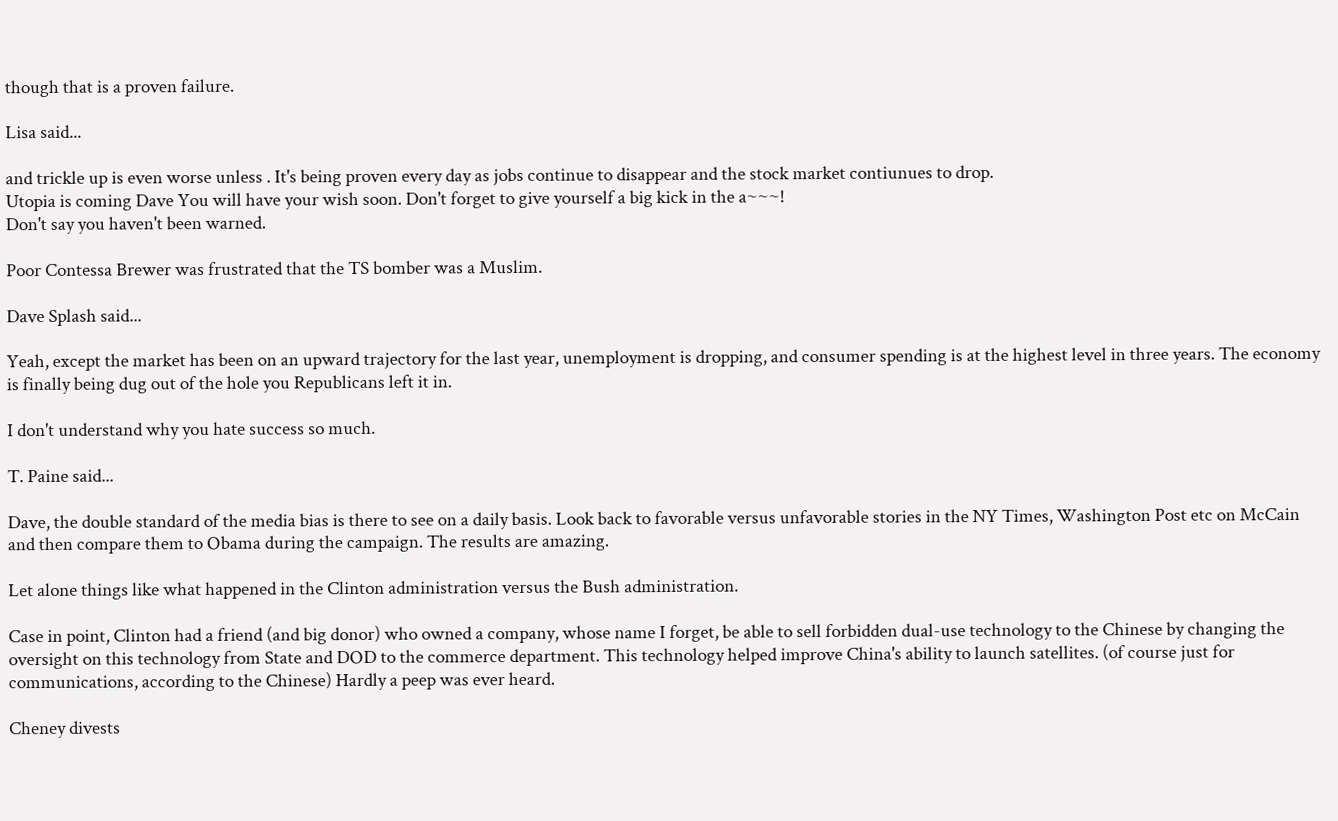though that is a proven failure.

Lisa said...

and trickle up is even worse unless . It's being proven every day as jobs continue to disappear and the stock market contiunues to drop.
Utopia is coming Dave You will have your wish soon. Don't forget to give yourself a big kick in the a~~~!
Don't say you haven't been warned.

Poor Contessa Brewer was frustrated that the TS bomber was a Muslim.

Dave Splash said...

Yeah, except the market has been on an upward trajectory for the last year, unemployment is dropping, and consumer spending is at the highest level in three years. The economy is finally being dug out of the hole you Republicans left it in.

I don't understand why you hate success so much.

T. Paine said...

Dave, the double standard of the media bias is there to see on a daily basis. Look back to favorable versus unfavorable stories in the NY Times, Washington Post etc on McCain and then compare them to Obama during the campaign. The results are amazing.

Let alone things like what happened in the Clinton administration versus the Bush administration.

Case in point, Clinton had a friend (and big donor) who owned a company, whose name I forget, be able to sell forbidden dual-use technology to the Chinese by changing the oversight on this technology from State and DOD to the commerce department. This technology helped improve China's ability to launch satellites. (of course just for communications, according to the Chinese) Hardly a peep was ever heard.

Cheney divests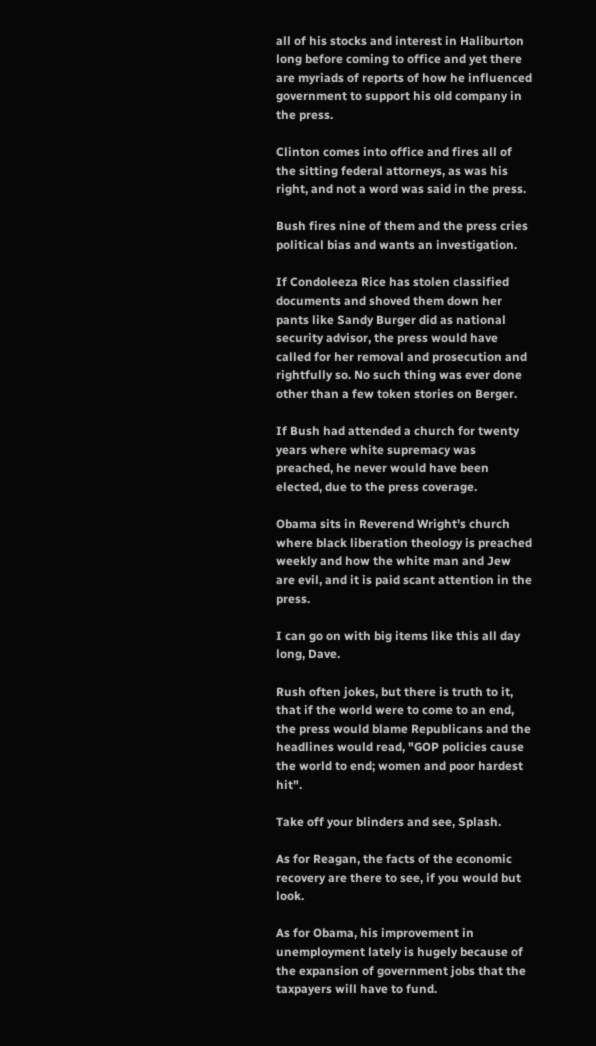all of his stocks and interest in Haliburton long before coming to office and yet there are myriads of reports of how he influenced government to support his old company in the press.

Clinton comes into office and fires all of the sitting federal attorneys, as was his right, and not a word was said in the press.

Bush fires nine of them and the press cries political bias and wants an investigation.

If Condoleeza Rice has stolen classified documents and shoved them down her pants like Sandy Burger did as national security advisor, the press would have called for her removal and prosecution and rightfully so. No such thing was ever done other than a few token stories on Berger.

If Bush had attended a church for twenty years where white supremacy was preached, he never would have been elected, due to the press coverage.

Obama sits in Reverend Wright's church where black liberation theology is preached weekly and how the white man and Jew are evil, and it is paid scant attention in the press.

I can go on with big items like this all day long, Dave.

Rush often jokes, but there is truth to it, that if the world were to come to an end, the press would blame Republicans and the headlines would read, "GOP policies cause the world to end; women and poor hardest hit".

Take off your blinders and see, Splash.

As for Reagan, the facts of the economic recovery are there to see, if you would but look.

As for Obama, his improvement in unemployment lately is hugely because of the expansion of government jobs that the taxpayers will have to fund.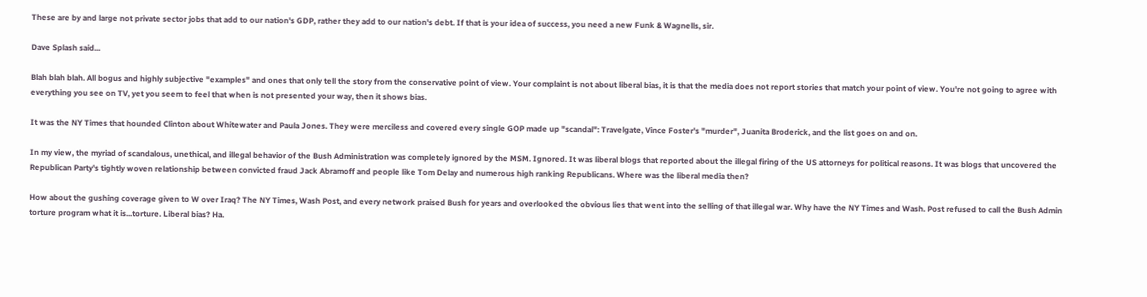These are by and large not private sector jobs that add to our nation's GDP, rather they add to our nation's debt. If that is your idea of success, you need a new Funk & Wagnells, sir.

Dave Splash said...

Blah blah blah. All bogus and highly subjective "examples" and ones that only tell the story from the conservative point of view. Your complaint is not about liberal bias, it is that the media does not report stories that match your point of view. You're not going to agree with everything you see on TV, yet you seem to feel that when is not presented your way, then it shows bias.

It was the NY Times that hounded Clinton about Whitewater and Paula Jones. They were merciless and covered every single GOP made up "scandal": Travelgate, Vince Foster's "murder", Juanita Broderick, and the list goes on and on.

In my view, the myriad of scandalous, unethical, and illegal behavior of the Bush Administration was completely ignored by the MSM. Ignored. It was liberal blogs that reported about the illegal firing of the US attorneys for political reasons. It was blogs that uncovered the Republican Party's tightly woven relationship between convicted fraud Jack Abramoff and people like Tom Delay and numerous high ranking Republicans. Where was the liberal media then?

How about the gushing coverage given to W over Iraq? The NY Times, Wash Post, and every network praised Bush for years and overlooked the obvious lies that went into the selling of that illegal war. Why have the NY Times and Wash. Post refused to call the Bush Admin torture program what it is...torture. Liberal bias? Ha.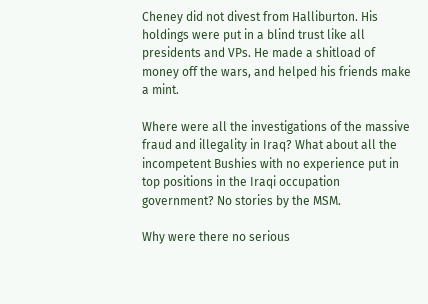Cheney did not divest from Halliburton. His holdings were put in a blind trust like all presidents and VPs. He made a shitload of money off the wars, and helped his friends make a mint.

Where were all the investigations of the massive fraud and illegality in Iraq? What about all the incompetent Bushies with no experience put in top positions in the Iraqi occupation government? No stories by the MSM.

Why were there no serious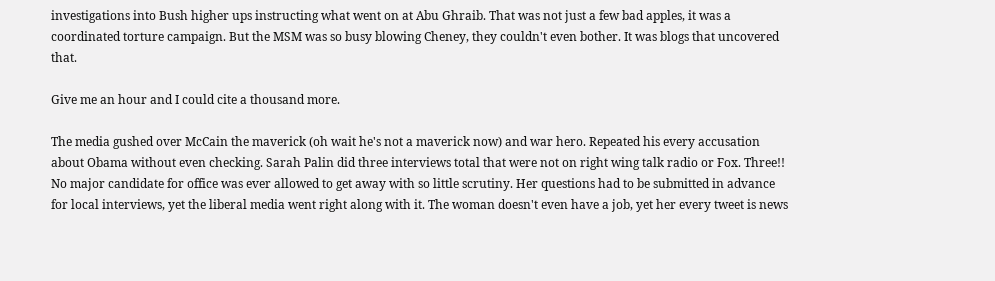investigations into Bush higher ups instructing what went on at Abu Ghraib. That was not just a few bad apples, it was a coordinated torture campaign. But the MSM was so busy blowing Cheney, they couldn't even bother. It was blogs that uncovered that.

Give me an hour and I could cite a thousand more.

The media gushed over McCain the maverick (oh wait he's not a maverick now) and war hero. Repeated his every accusation about Obama without even checking. Sarah Palin did three interviews total that were not on right wing talk radio or Fox. Three!! No major candidate for office was ever allowed to get away with so little scrutiny. Her questions had to be submitted in advance for local interviews, yet the liberal media went right along with it. The woman doesn't even have a job, yet her every tweet is news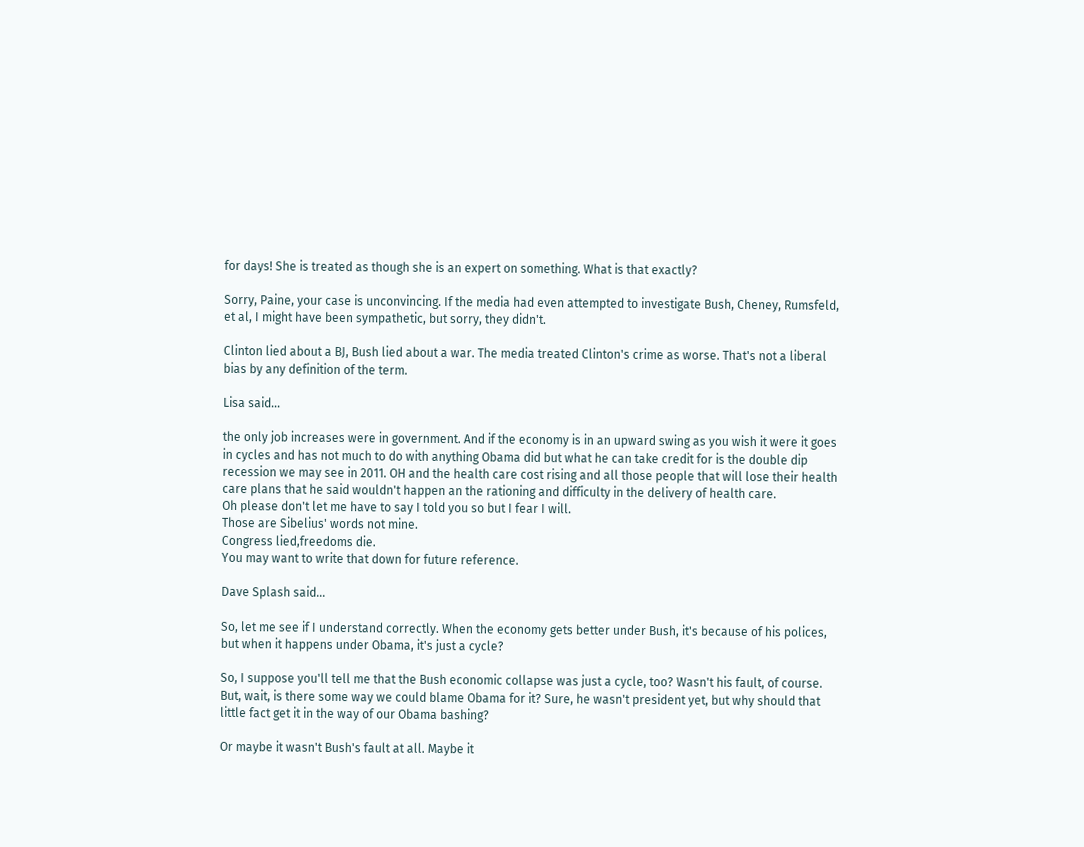for days! She is treated as though she is an expert on something. What is that exactly?

Sorry, Paine, your case is unconvincing. If the media had even attempted to investigate Bush, Cheney, Rumsfeld, et al, I might have been sympathetic, but sorry, they didn't.

Clinton lied about a BJ, Bush lied about a war. The media treated Clinton's crime as worse. That's not a liberal bias by any definition of the term.

Lisa said...

the only job increases were in government. And if the economy is in an upward swing as you wish it were it goes in cycles and has not much to do with anything Obama did but what he can take credit for is the double dip recession we may see in 2011. OH and the health care cost rising and all those people that will lose their health care plans that he said wouldn't happen an the rationing and difficulty in the delivery of health care.
Oh please don't let me have to say I told you so but I fear I will.
Those are Sibelius' words not mine.
Congress lied,freedoms die.
You may want to write that down for future reference.

Dave Splash said...

So, let me see if I understand correctly. When the economy gets better under Bush, it's because of his polices, but when it happens under Obama, it's just a cycle?

So, I suppose you'll tell me that the Bush economic collapse was just a cycle, too? Wasn't his fault, of course. But, wait, is there some way we could blame Obama for it? Sure, he wasn't president yet, but why should that little fact get it in the way of our Obama bashing?

Or maybe it wasn't Bush's fault at all. Maybe it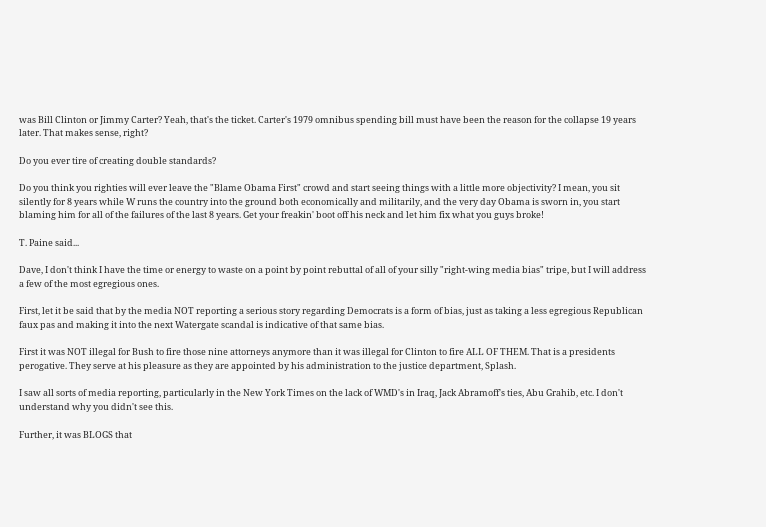was Bill Clinton or Jimmy Carter? Yeah, that's the ticket. Carter's 1979 omnibus spending bill must have been the reason for the collapse 19 years later. That makes sense, right?

Do you ever tire of creating double standards?

Do you think you righties will ever leave the "Blame Obama First" crowd and start seeing things with a little more objectivity? I mean, you sit silently for 8 years while W runs the country into the ground both economically and militarily, and the very day Obama is sworn in, you start blaming him for all of the failures of the last 8 years. Get your freakin' boot off his neck and let him fix what you guys broke!

T. Paine said...

Dave, I don't think I have the time or energy to waste on a point by point rebuttal of all of your silly "right-wing media bias" tripe, but I will address a few of the most egregious ones.

First, let it be said that by the media NOT reporting a serious story regarding Democrats is a form of bias, just as taking a less egregious Republican faux pas and making it into the next Watergate scandal is indicative of that same bias.

First it was NOT illegal for Bush to fire those nine attorneys anymore than it was illegal for Clinton to fire ALL OF THEM. That is a presidents perogative. They serve at his pleasure as they are appointed by his administration to the justice department, Splash.

I saw all sorts of media reporting, particularly in the New York Times on the lack of WMD's in Iraq, Jack Abramoff's ties, Abu Grahib, etc. I don't understand why you didn't see this.

Further, it was BLOGS that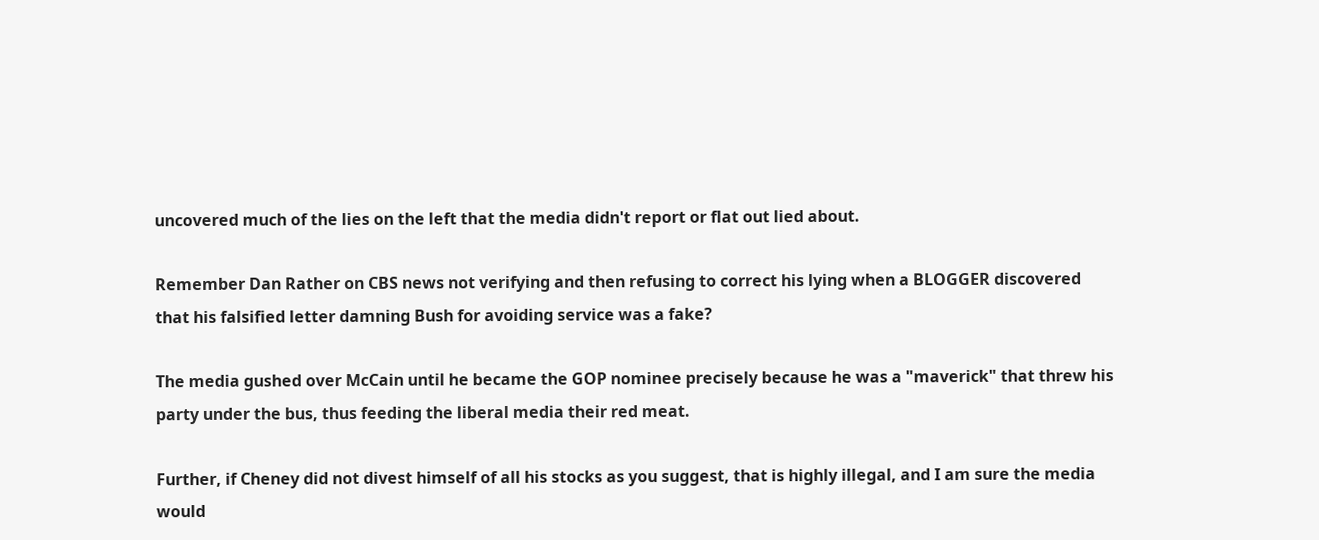uncovered much of the lies on the left that the media didn't report or flat out lied about.

Remember Dan Rather on CBS news not verifying and then refusing to correct his lying when a BLOGGER discovered that his falsified letter damning Bush for avoiding service was a fake?

The media gushed over McCain until he became the GOP nominee precisely because he was a "maverick" that threw his party under the bus, thus feeding the liberal media their red meat.

Further, if Cheney did not divest himself of all his stocks as you suggest, that is highly illegal, and I am sure the media would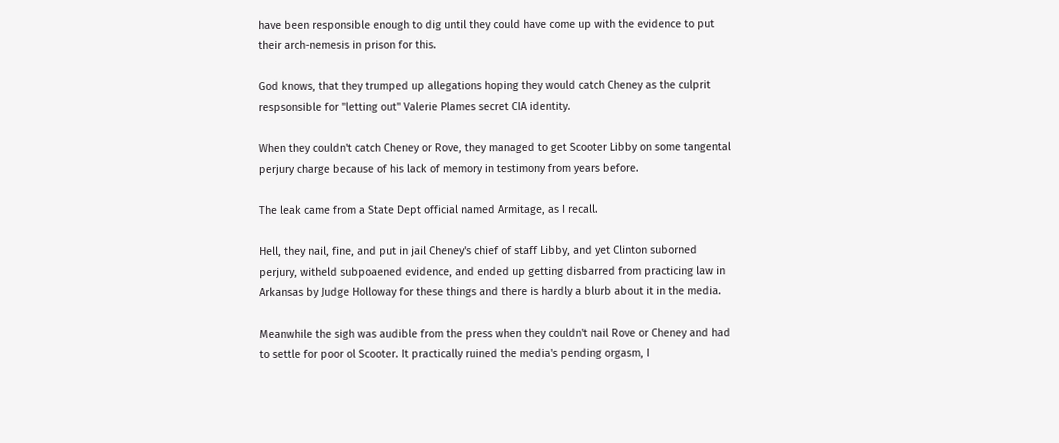have been responsible enough to dig until they could have come up with the evidence to put their arch-nemesis in prison for this.

God knows, that they trumped up allegations hoping they would catch Cheney as the culprit respsonsible for "letting out" Valerie Plames secret CIA identity.

When they couldn't catch Cheney or Rove, they managed to get Scooter Libby on some tangental perjury charge because of his lack of memory in testimony from years before.

The leak came from a State Dept official named Armitage, as I recall.

Hell, they nail, fine, and put in jail Cheney's chief of staff Libby, and yet Clinton suborned perjury, witheld subpoaened evidence, and ended up getting disbarred from practicing law in Arkansas by Judge Holloway for these things and there is hardly a blurb about it in the media.

Meanwhile the sigh was audible from the press when they couldn't nail Rove or Cheney and had to settle for poor ol Scooter. It practically ruined the media's pending orgasm, I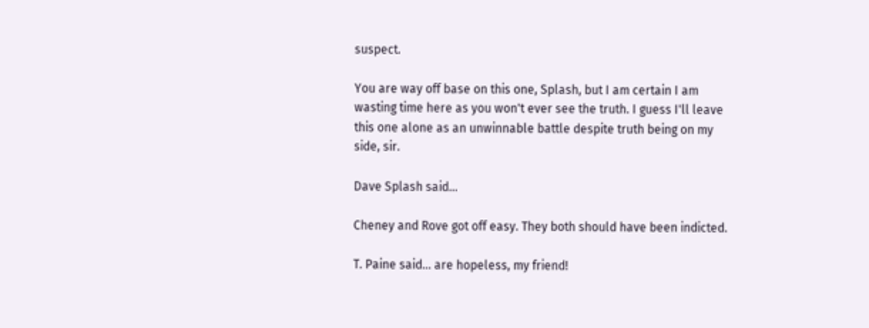suspect.

You are way off base on this one, Splash, but I am certain I am wasting time here as you won't ever see the truth. I guess I'll leave this one alone as an unwinnable battle despite truth being on my side, sir.

Dave Splash said...

Cheney and Rove got off easy. They both should have been indicted.

T. Paine said... are hopeless, my friend!